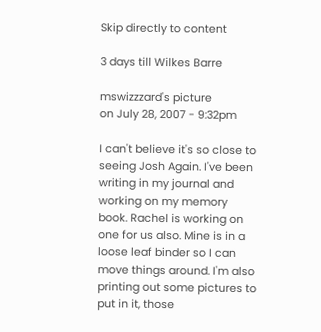Skip directly to content

3 days till Wilkes Barre

mswizzzard's picture
on July 28, 2007 - 9:32pm

I can't believe it's so close to seeing Josh Again. I've been writing in my journal and working on my memory book. Rachel is working on one for us also. Mine is in a loose leaf binder so I can move things around. I'm also printing out some pictures to put in it, those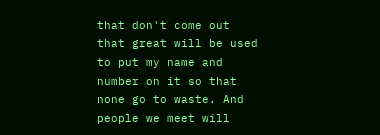that don't come out that great will be used to put my name and number on it so that none go to waste. And people we meet will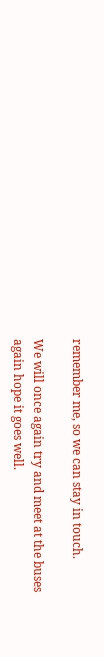remember me, so we can stay in touch.

We will once again try and meet at the buses again hope it goes well.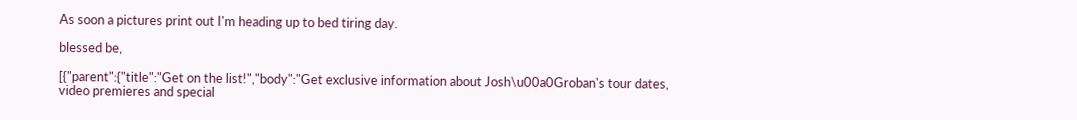As soon a pictures print out I'm heading up to bed tiring day.

blessed be,

[{"parent":{"title":"Get on the list!","body":"Get exclusive information about Josh\u00a0Groban's tour dates, video premieres and special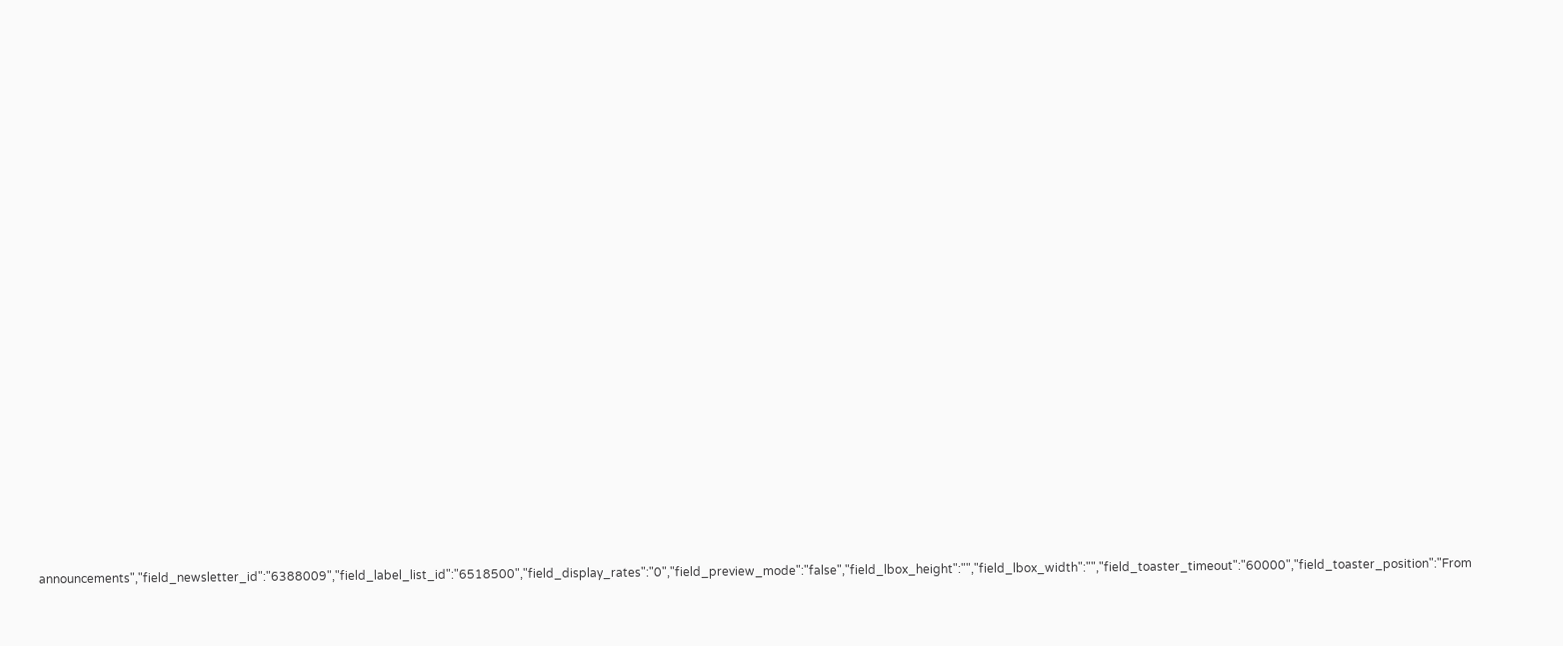announcements","field_newsletter_id":"6388009","field_label_list_id":"6518500","field_display_rates":"0","field_preview_mode":"false","field_lbox_height":"","field_lbox_width":"","field_toaster_timeout":"60000","field_toaster_position":"From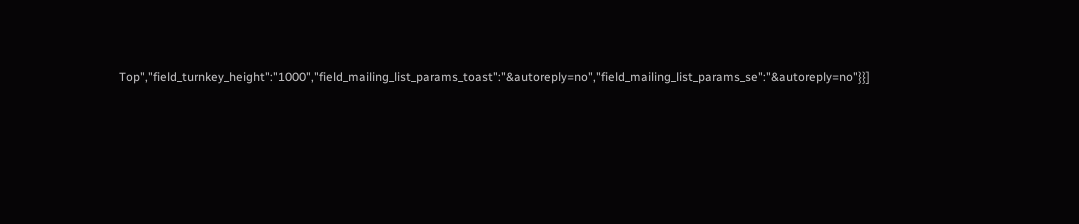Top","field_turnkey_height":"1000","field_mailing_list_params_toast":"&autoreply=no","field_mailing_list_params_se":"&autoreply=no"}}]